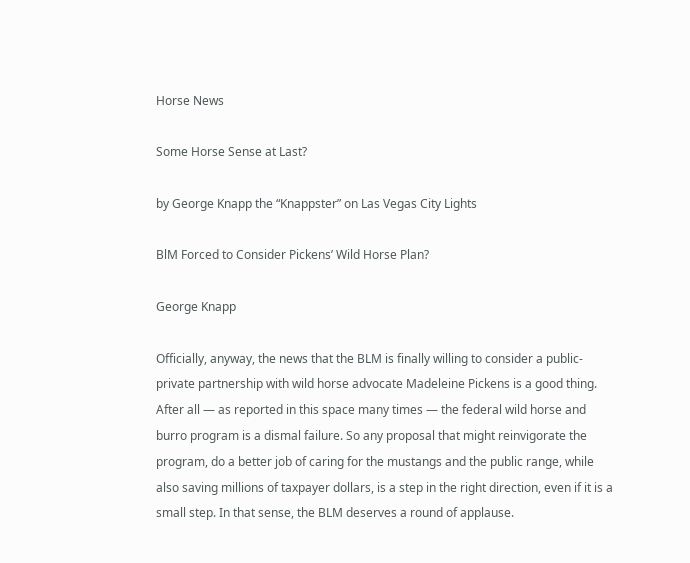Horse News

Some Horse Sense at Last?

by George Knapp the “Knappster” on Las Vegas City Lights

BlM Forced to Consider Pickens’ Wild Horse Plan?

George Knapp

Officially, anyway, the news that the BLM is finally willing to consider a public-private partnership with wild horse advocate Madeleine Pickens is a good thing. After all — as reported in this space many times — the federal wild horse and burro program is a dismal failure. So any proposal that might reinvigorate the program, do a better job of caring for the mustangs and the public range, while also saving millions of taxpayer dollars, is a step in the right direction, even if it is a small step. In that sense, the BLM deserves a round of applause.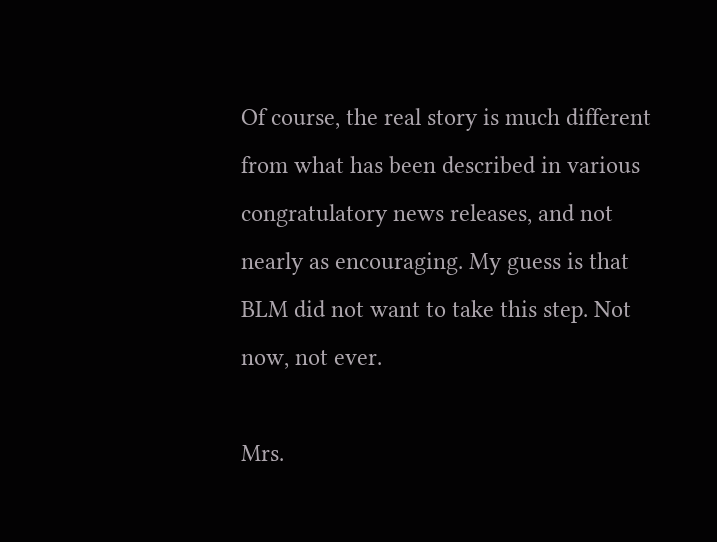Of course, the real story is much different from what has been described in various congratulatory news releases, and not nearly as encouraging. My guess is that BLM did not want to take this step. Not now, not ever.

Mrs.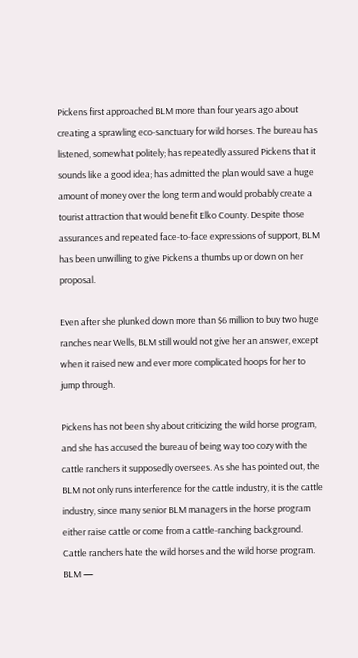Pickens first approached BLM more than four years ago about creating a sprawling eco-sanctuary for wild horses. The bureau has listened, somewhat politely; has repeatedly assured Pickens that it sounds like a good idea; has admitted the plan would save a huge amount of money over the long term and would probably create a tourist attraction that would benefit Elko County. Despite those assurances and repeated face-to-face expressions of support, BLM has been unwilling to give Pickens a thumbs up or down on her proposal.

Even after she plunked down more than $6 million to buy two huge ranches near Wells, BLM still would not give her an answer, except when it raised new and ever more complicated hoops for her to jump through.

Pickens has not been shy about criticizing the wild horse program, and she has accused the bureau of being way too cozy with the cattle ranchers it supposedly oversees. As she has pointed out, the BLM not only runs interference for the cattle industry, it is the cattle industry, since many senior BLM managers in the horse program either raise cattle or come from a cattle-ranching background. Cattle ranchers hate the wild horses and the wild horse program. BLM —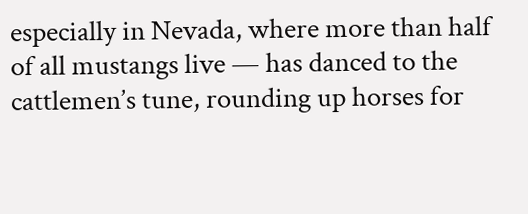especially in Nevada, where more than half of all mustangs live — has danced to the cattlemen’s tune, rounding up horses for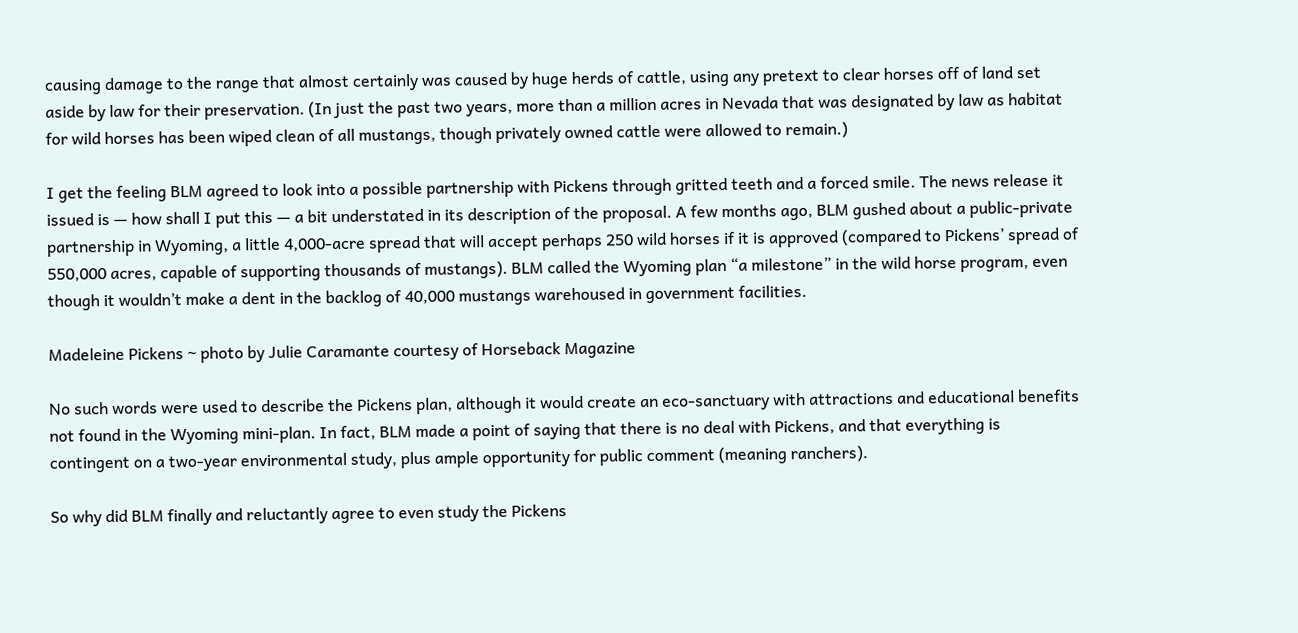causing damage to the range that almost certainly was caused by huge herds of cattle, using any pretext to clear horses off of land set aside by law for their preservation. (In just the past two years, more than a million acres in Nevada that was designated by law as habitat for wild horses has been wiped clean of all mustangs, though privately owned cattle were allowed to remain.)

I get the feeling BLM agreed to look into a possible partnership with Pickens through gritted teeth and a forced smile. The news release it issued is — how shall I put this — a bit understated in its description of the proposal. A few months ago, BLM gushed about a public-private partnership in Wyoming, a little 4,000-acre spread that will accept perhaps 250 wild horses if it is approved (compared to Pickens’ spread of 550,000 acres, capable of supporting thousands of mustangs). BLM called the Wyoming plan “a milestone” in the wild horse program, even though it wouldn’t make a dent in the backlog of 40,000 mustangs warehoused in government facilities.

Madeleine Pickens ~ photo by Julie Caramante courtesy of Horseback Magazine

No such words were used to describe the Pickens plan, although it would create an eco-sanctuary with attractions and educational benefits not found in the Wyoming mini-plan. In fact, BLM made a point of saying that there is no deal with Pickens, and that everything is contingent on a two-year environmental study, plus ample opportunity for public comment (meaning ranchers).

So why did BLM finally and reluctantly agree to even study the Pickens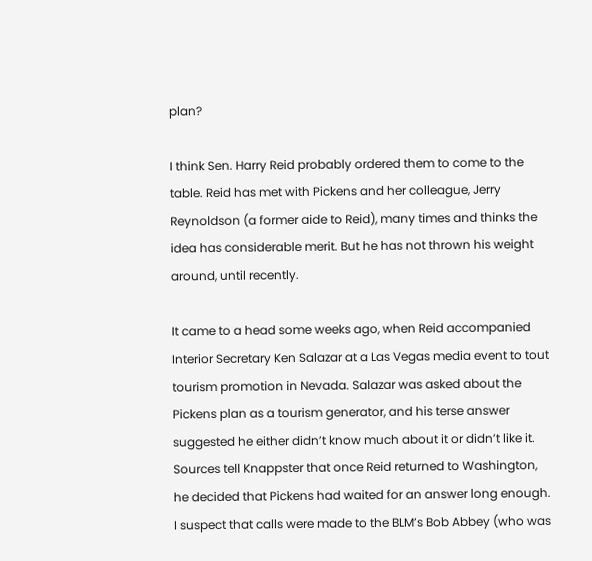plan?

I think Sen. Harry Reid probably ordered them to come to the table. Reid has met with Pickens and her colleague, Jerry Reynoldson (a former aide to Reid), many times and thinks the idea has considerable merit. But he has not thrown his weight around, until recently.

It came to a head some weeks ago, when Reid accompanied Interior Secretary Ken Salazar at a Las Vegas media event to tout tourism promotion in Nevada. Salazar was asked about the Pickens plan as a tourism generator, and his terse answer suggested he either didn’t know much about it or didn’t like it. Sources tell Knappster that once Reid returned to Washington, he decided that Pickens had waited for an answer long enough. I suspect that calls were made to the BLM’s Bob Abbey (who was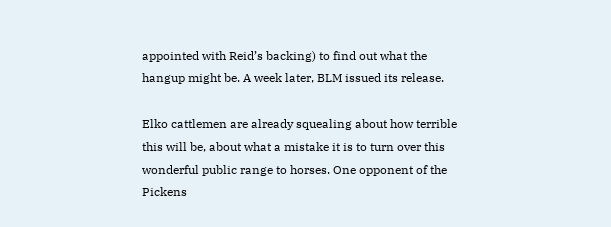appointed with Reid’s backing) to find out what the hangup might be. A week later, BLM issued its release.

Elko cattlemen are already squealing about how terrible this will be, about what a mistake it is to turn over this wonderful public range to horses. One opponent of the Pickens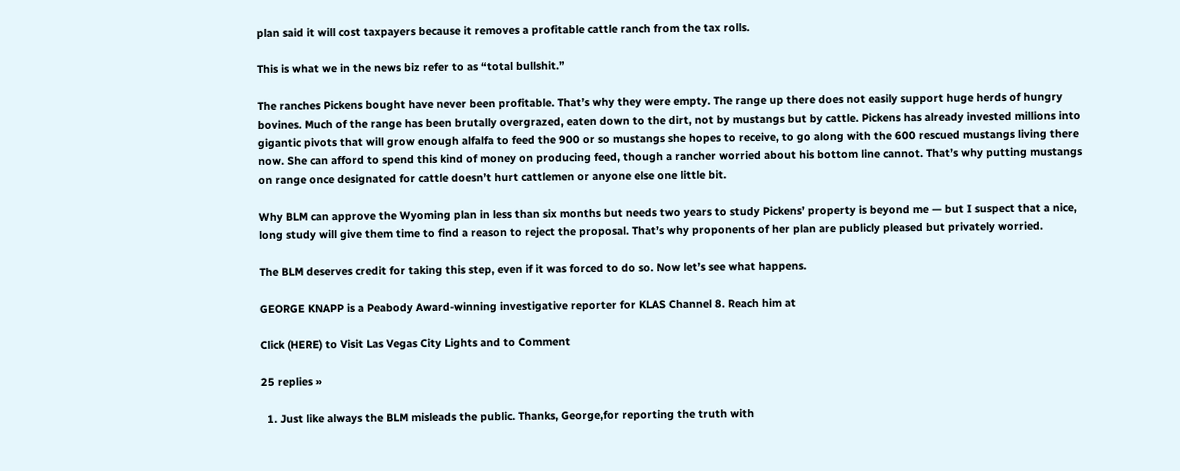plan said it will cost taxpayers because it removes a profitable cattle ranch from the tax rolls.

This is what we in the news biz refer to as “total bullshit.”

The ranches Pickens bought have never been profitable. That’s why they were empty. The range up there does not easily support huge herds of hungry bovines. Much of the range has been brutally overgrazed, eaten down to the dirt, not by mustangs but by cattle. Pickens has already invested millions into gigantic pivots that will grow enough alfalfa to feed the 900 or so mustangs she hopes to receive, to go along with the 600 rescued mustangs living there now. She can afford to spend this kind of money on producing feed, though a rancher worried about his bottom line cannot. That’s why putting mustangs on range once designated for cattle doesn’t hurt cattlemen or anyone else one little bit.

Why BLM can approve the Wyoming plan in less than six months but needs two years to study Pickens’ property is beyond me — but I suspect that a nice, long study will give them time to find a reason to reject the proposal. That’s why proponents of her plan are publicly pleased but privately worried.

The BLM deserves credit for taking this step, even if it was forced to do so. Now let’s see what happens.

GEORGE KNAPP is a Peabody Award-winning investigative reporter for KLAS Channel 8. Reach him at

Click (HERE) to Visit Las Vegas City Lights and to Comment

25 replies »

  1. Just like always the BLM misleads the public. Thanks, George,for reporting the truth with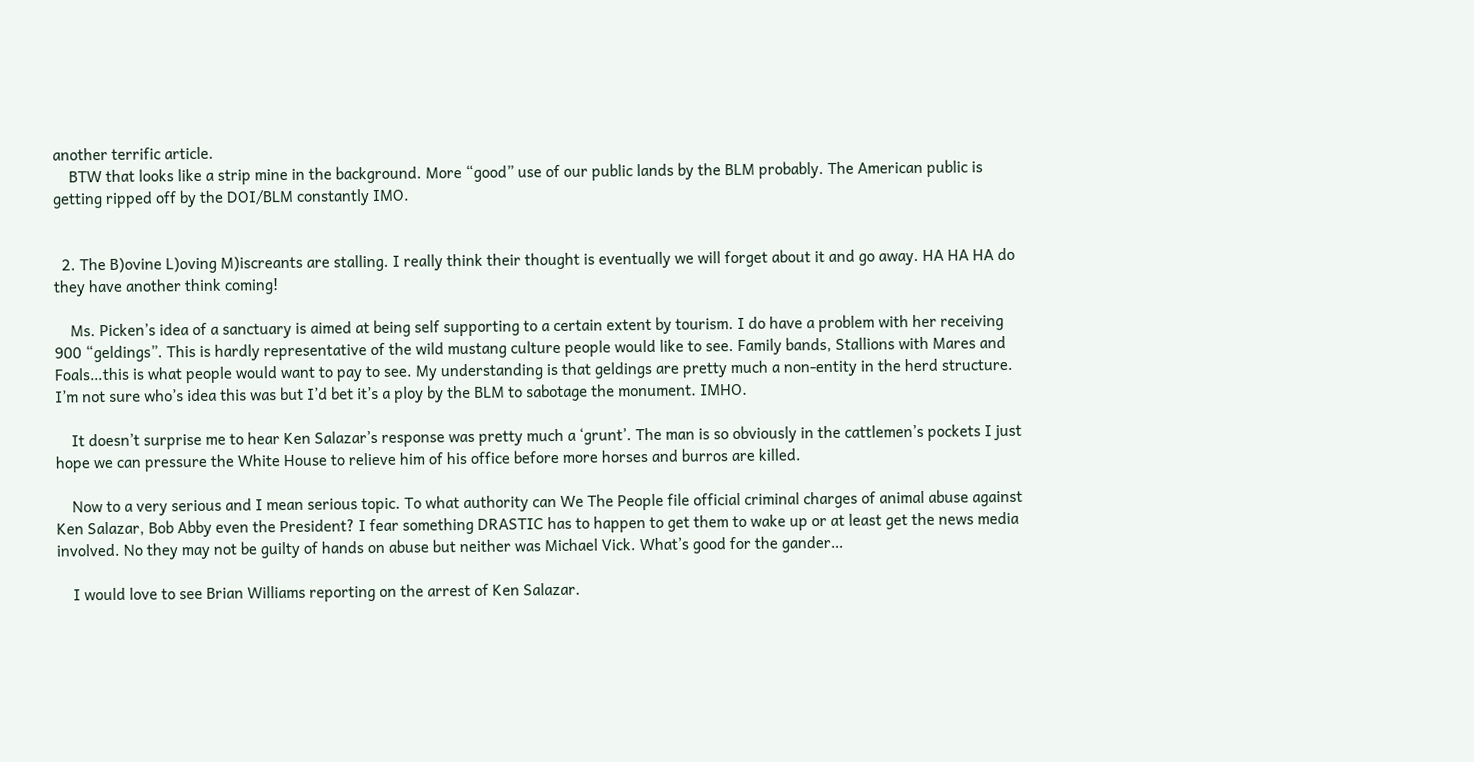another terrific article.
    BTW that looks like a strip mine in the background. More “good” use of our public lands by the BLM probably. The American public is getting ripped off by the DOI/BLM constantly IMO.


  2. The B)ovine L)oving M)iscreants are stalling. I really think their thought is eventually we will forget about it and go away. HA HA HA do they have another think coming!

    Ms. Picken’s idea of a sanctuary is aimed at being self supporting to a certain extent by tourism. I do have a problem with her receiving 900 “geldings”. This is hardly representative of the wild mustang culture people would like to see. Family bands, Stallions with Mares and Foals…this is what people would want to pay to see. My understanding is that geldings are pretty much a non-entity in the herd structure. I’m not sure who’s idea this was but I’d bet it’s a ploy by the BLM to sabotage the monument. IMHO.

    It doesn’t surprise me to hear Ken Salazar’s response was pretty much a ‘grunt’. The man is so obviously in the cattlemen’s pockets I just hope we can pressure the White House to relieve him of his office before more horses and burros are killed.

    Now to a very serious and I mean serious topic. To what authority can We The People file official criminal charges of animal abuse against Ken Salazar, Bob Abby even the President? I fear something DRASTIC has to happen to get them to wake up or at least get the news media involved. No they may not be guilty of hands on abuse but neither was Michael Vick. What’s good for the gander…

    I would love to see Brian Williams reporting on the arrest of Ken Salazar.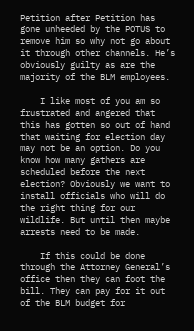Petition after Petition has gone unheeded by the POTUS to remove him so why not go about it through other channels. He’s obviously guilty as are the majority of the BLM employees.

    I like most of you am so frustrated and angered that this has gotten so out of hand that waiting for election day may not be an option. Do you know how many gathers are scheduled before the next election? Obviously we want to install officials who will do the right thing for our wildlife. But until then maybe arrests need to be made.

    If this could be done through the Attorney General’s office then they can foot the bill. They can pay for it out of the BLM budget for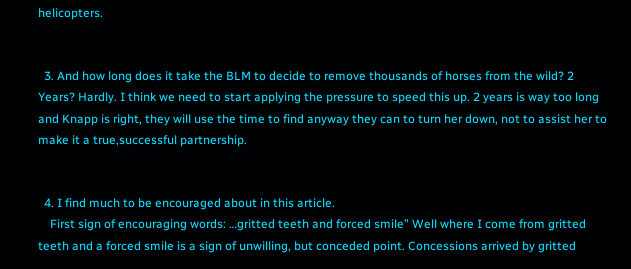helicopters.


  3. And how long does it take the BLM to decide to remove thousands of horses from the wild? 2 Years? Hardly. I think we need to start applying the pressure to speed this up. 2 years is way too long and Knapp is right, they will use the time to find anyway they can to turn her down, not to assist her to make it a true,successful partnership.


  4. I find much to be encouraged about in this article.
    First sign of encouraging words: …gritted teeth and forced smile” Well where I come from gritted teeth and a forced smile is a sign of unwilling, but conceded point. Concessions arrived by gritted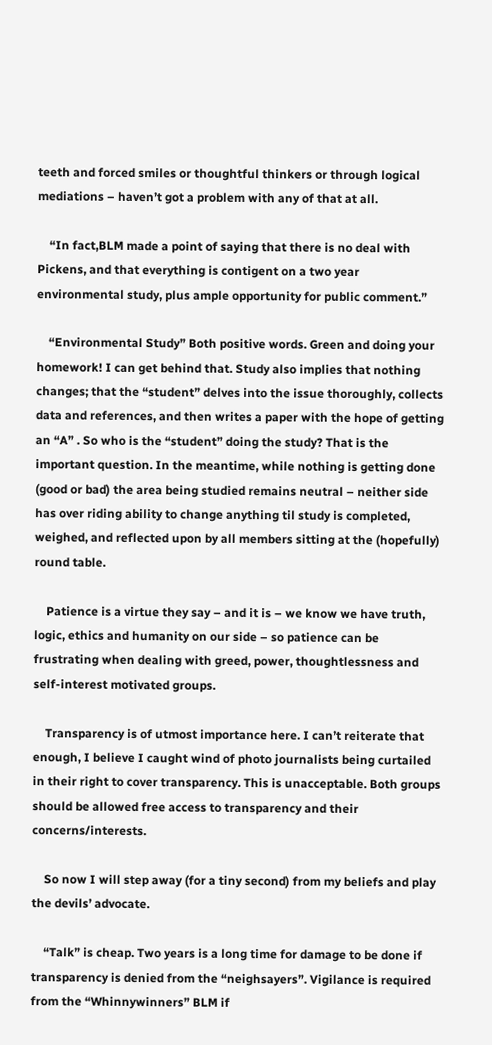teeth and forced smiles or thoughtful thinkers or through logical mediations – haven’t got a problem with any of that at all.

    “In fact,BLM made a point of saying that there is no deal with Pickens, and that everything is contigent on a two year environmental study, plus ample opportunity for public comment.”

    “Environmental Study” Both positive words. Green and doing your homework! I can get behind that. Study also implies that nothing changes; that the “student” delves into the issue thoroughly, collects data and references, and then writes a paper with the hope of getting an “A” . So who is the “student” doing the study? That is the important question. In the meantime, while nothing is getting done (good or bad) the area being studied remains neutral – neither side has over riding ability to change anything til study is completed, weighed, and reflected upon by all members sitting at the (hopefully) round table.

    Patience is a virtue they say – and it is – we know we have truth, logic, ethics and humanity on our side – so patience can be frustrating when dealing with greed, power, thoughtlessness and self-interest motivated groups.

    Transparency is of utmost importance here. I can’t reiterate that enough, I believe I caught wind of photo journalists being curtailed in their right to cover transparency. This is unacceptable. Both groups should be allowed free access to transparency and their concerns/interests.

    So now I will step away (for a tiny second) from my beliefs and play the devils’ advocate.

    “Talk” is cheap. Two years is a long time for damage to be done if transparency is denied from the “neighsayers”. Vigilance is required from the “Whinnywinners” BLM if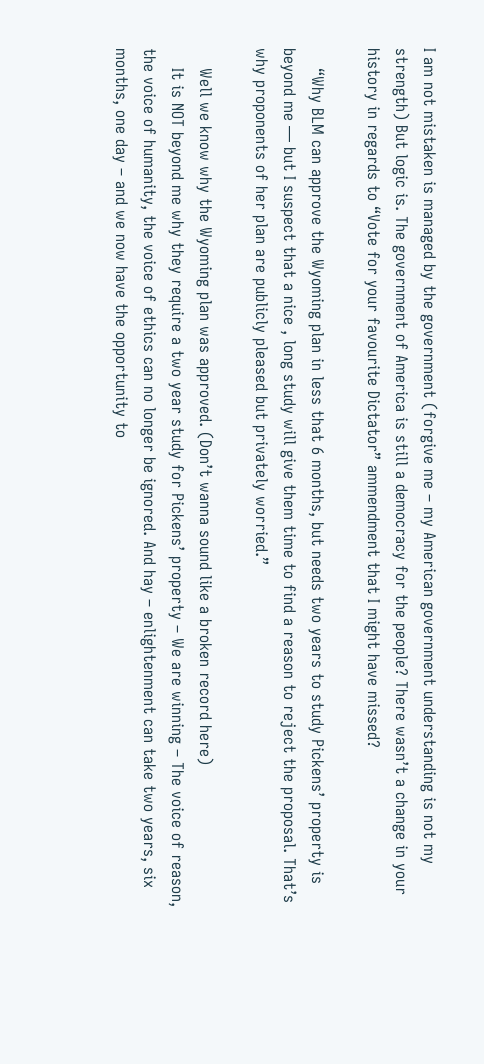I am not mistaken is managed by the government (forgive me – my American government understanding is not my strength) But logic is. The government of America is still a democracy for the people? There wasn’t a change in your history in regards to “Vote for your favourite Dictator” ammendment that I might have missed?

    “Why BLM can approve the Wyoming plan in less that 6 months, but needs two years to study Pickens’ property is beyond me — but I suspect that a nice , long study will give them time to find a reason to reject the proposal. That’s why proponents of her plan are publicly pleased but privately worried.”

    Well we know why the Wyoming plan was approved. (Don’t wanna sound like a broken record here)
    It is NOT beyond me why they require a two year study for Pickens’ property – We are winning – The voice of reason, the voice of humanity, the voice of ethics can no longer be ignored. And hay – enlightenment can take two years, six months, one day – and we now have the opportunity to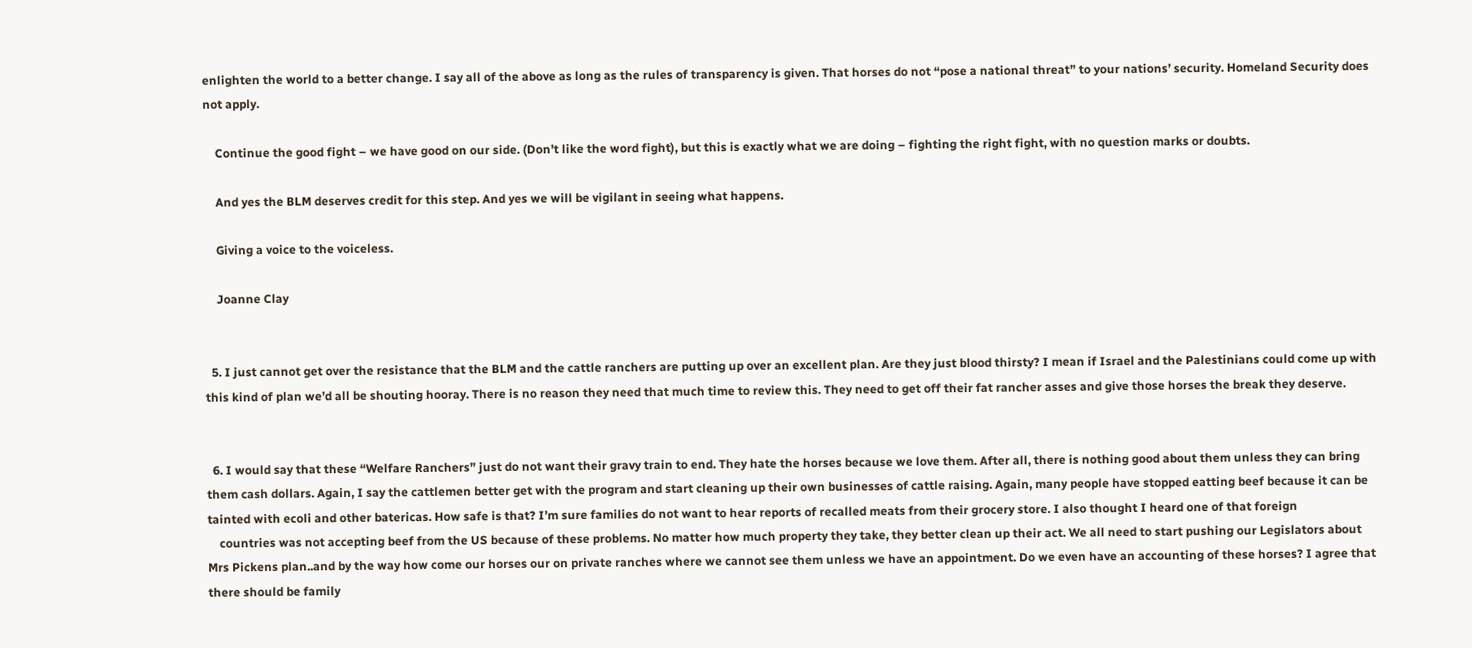enlighten the world to a better change. I say all of the above as long as the rules of transparency is given. That horses do not “pose a national threat” to your nations’ security. Homeland Security does not apply.

    Continue the good fight – we have good on our side. (Don’t like the word fight), but this is exactly what we are doing – fighting the right fight, with no question marks or doubts.

    And yes the BLM deserves credit for this step. And yes we will be vigilant in seeing what happens.

    Giving a voice to the voiceless.

    Joanne Clay


  5. I just cannot get over the resistance that the BLM and the cattle ranchers are putting up over an excellent plan. Are they just blood thirsty? I mean if Israel and the Palestinians could come up with this kind of plan we’d all be shouting hooray. There is no reason they need that much time to review this. They need to get off their fat rancher asses and give those horses the break they deserve.


  6. I would say that these “Welfare Ranchers” just do not want their gravy train to end. They hate the horses because we love them. After all, there is nothing good about them unless they can bring them cash dollars. Again, I say the cattlemen better get with the program and start cleaning up their own businesses of cattle raising. Again, many people have stopped eatting beef because it can be tainted with ecoli and other batericas. How safe is that? I’m sure families do not want to hear reports of recalled meats from their grocery store. I also thought I heard one of that foreign
    countries was not accepting beef from the US because of these problems. No matter how much property they take, they better clean up their act. We all need to start pushing our Legislators about Mrs Pickens plan..and by the way how come our horses our on private ranches where we cannot see them unless we have an appointment. Do we even have an accounting of these horses? I agree that there should be family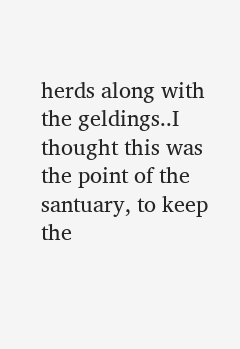herds along with the geldings..I thought this was the point of the santuary, to keep the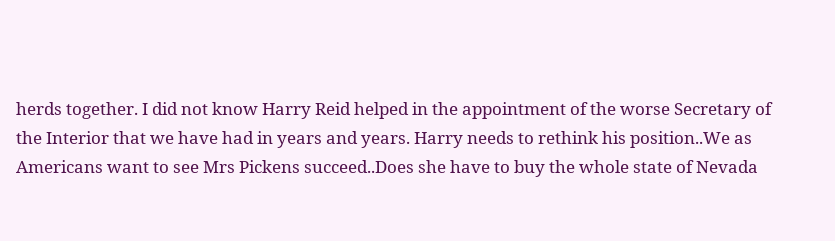herds together. I did not know Harry Reid helped in the appointment of the worse Secretary of the Interior that we have had in years and years. Harry needs to rethink his position..We as Americans want to see Mrs Pickens succeed..Does she have to buy the whole state of Nevada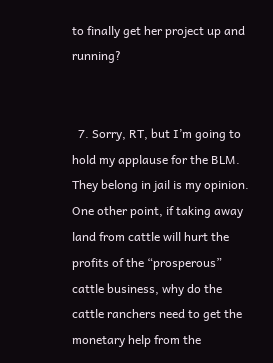to finally get her project up and running?


  7. Sorry, RT, but I’m going to hold my applause for the BLM. They belong in jail is my opinion. One other point, if taking away land from cattle will hurt the profits of the “prosperous” cattle business, why do the cattle ranchers need to get the monetary help from the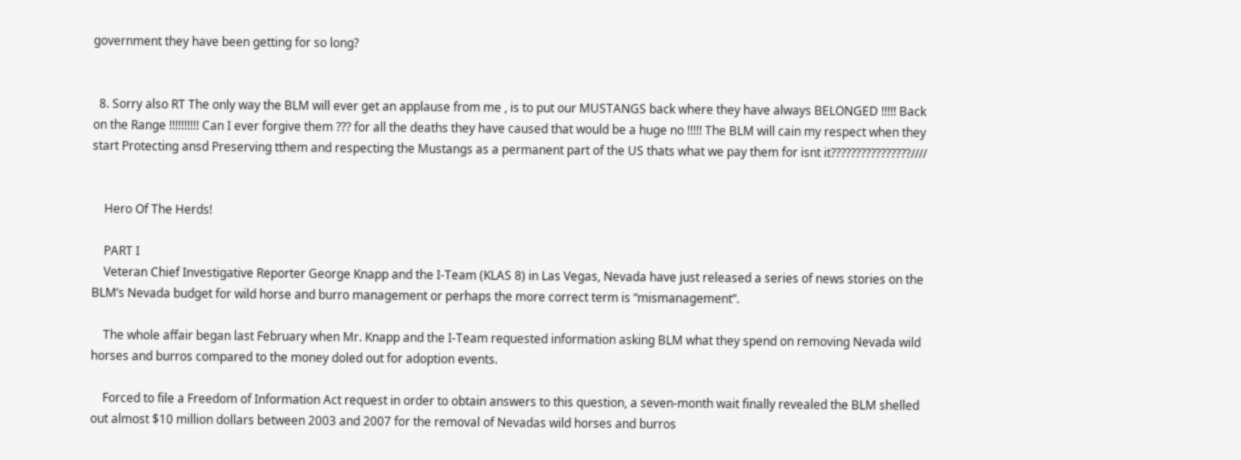government they have been getting for so long?


  8. Sorry also RT The only way the BLM will ever get an applause from me , is to put our MUSTANGS back where they have always BELONGED !!!!! Back on the Range !!!!!!!!!! Can I ever forgive them ??? for all the deaths they have caused that would be a huge no !!!!! The BLM will cain my respect when they start Protecting ansd Preserving tthem and respecting the Mustangs as a permanent part of the US thats what we pay them for isnt it????????????????////


    Hero Of The Herds!

    PART I
    Veteran Chief Investigative Reporter George Knapp and the I-Team (KLAS 8) in Las Vegas, Nevada have just released a series of news stories on the BLM’s Nevada budget for wild horse and burro management or perhaps the more correct term is “mismanagement”.

    The whole affair began last February when Mr. Knapp and the I-Team requested information asking BLM what they spend on removing Nevada wild horses and burros compared to the money doled out for adoption events.

    Forced to file a Freedom of Information Act request in order to obtain answers to this question, a seven-month wait finally revealed the BLM shelled out almost $10 million dollars between 2003 and 2007 for the removal of Nevadas wild horses and burros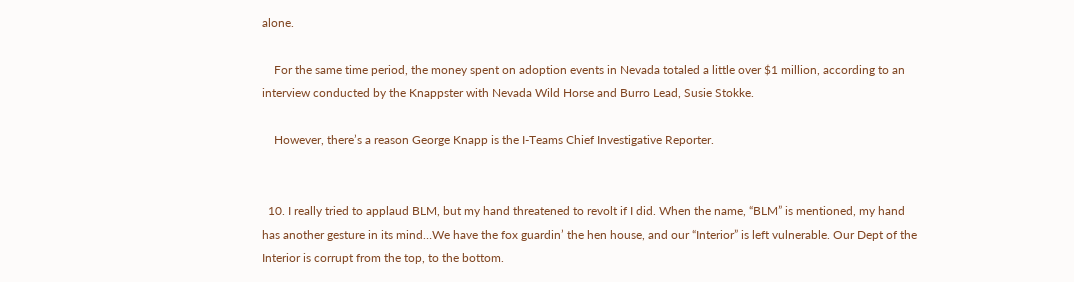alone.

    For the same time period, the money spent on adoption events in Nevada totaled a little over $1 million, according to an interview conducted by the Knappster with Nevada Wild Horse and Burro Lead, Susie Stokke.

    However, there’s a reason George Knapp is the I-Teams Chief Investigative Reporter.


  10. I really tried to applaud BLM, but my hand threatened to revolt if I did. When the name, “BLM” is mentioned, my hand has another gesture in its mind…We have the fox guardin’ the hen house, and our “Interior” is left vulnerable. Our Dept of the Interior is corrupt from the top, to the bottom.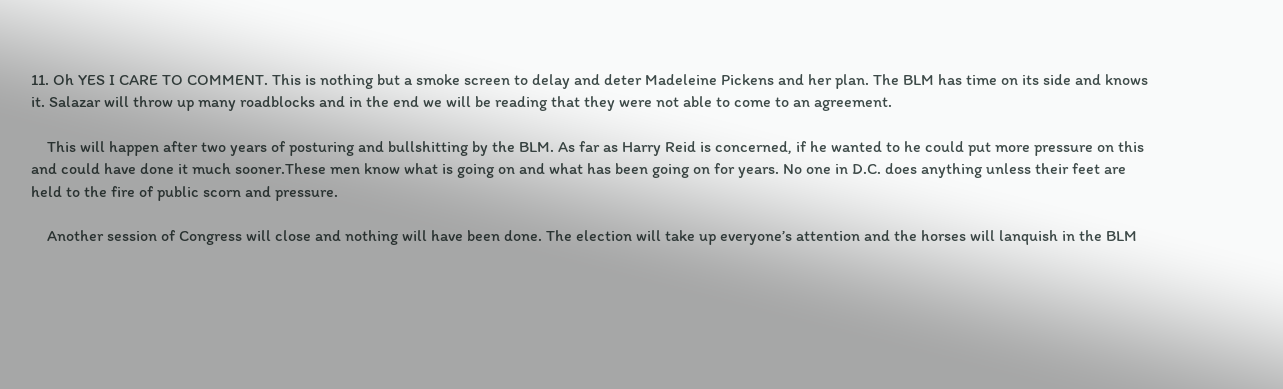11. Oh YES I CARE TO COMMENT. This is nothing but a smoke screen to delay and deter Madeleine Pickens and her plan. The BLM has time on its side and knows it. Salazar will throw up many roadblocks and in the end we will be reading that they were not able to come to an agreement.

    This will happen after two years of posturing and bullshitting by the BLM. As far as Harry Reid is concerned, if he wanted to he could put more pressure on this and could have done it much sooner.These men know what is going on and what has been going on for years. No one in D.C. does anything unless their feet are held to the fire of public scorn and pressure.

    Another session of Congress will close and nothing will have been done. The election will take up everyone’s attention and the horses will lanquish in the BLM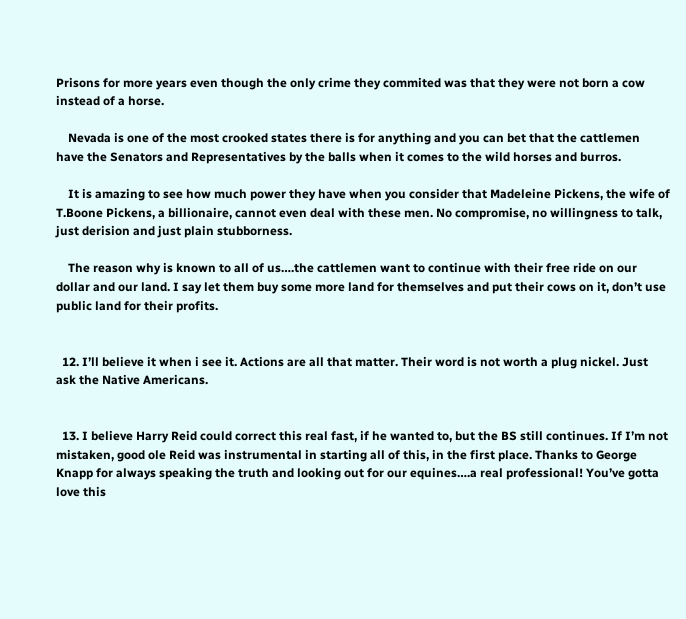Prisons for more years even though the only crime they commited was that they were not born a cow instead of a horse.

    Nevada is one of the most crooked states there is for anything and you can bet that the cattlemen have the Senators and Representatives by the balls when it comes to the wild horses and burros.

    It is amazing to see how much power they have when you consider that Madeleine Pickens, the wife of T.Boone Pickens, a billionaire, cannot even deal with these men. No compromise, no willingness to talk, just derision and just plain stubborness.

    The reason why is known to all of us….the cattlemen want to continue with their free ride on our dollar and our land. I say let them buy some more land for themselves and put their cows on it, don’t use public land for their profits.


  12. I’ll believe it when i see it. Actions are all that matter. Their word is not worth a plug nickel. Just ask the Native Americans.


  13. I believe Harry Reid could correct this real fast, if he wanted to, but the BS still continues. If I’m not mistaken, good ole Reid was instrumental in starting all of this, in the first place. Thanks to George Knapp for always speaking the truth and looking out for our equines….a real professional! You’ve gotta love this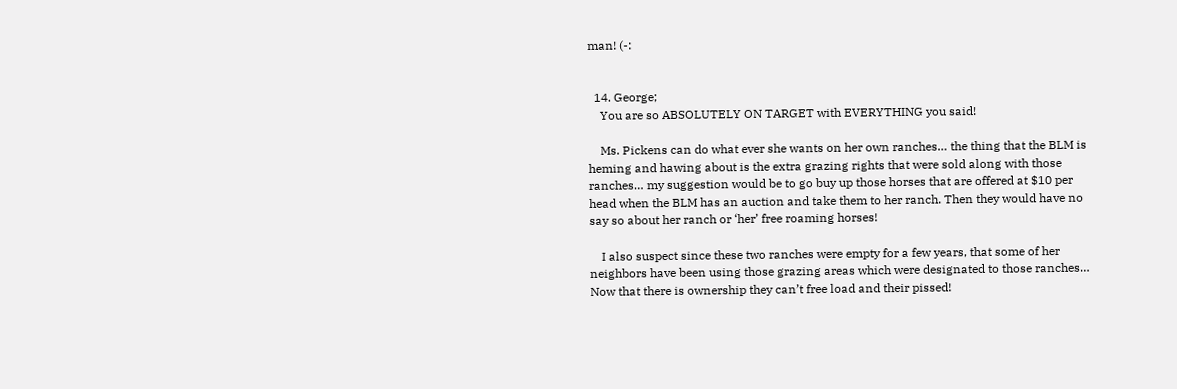man! (-:


  14. George;
    You are so ABSOLUTELY ON TARGET with EVERYTHING you said!

    Ms. Pickens can do what ever she wants on her own ranches… the thing that the BLM is heming and hawing about is the extra grazing rights that were sold along with those ranches… my suggestion would be to go buy up those horses that are offered at $10 per head when the BLM has an auction and take them to her ranch. Then they would have no say so about her ranch or ‘her’ free roaming horses!

    I also suspect since these two ranches were empty for a few years, that some of her neighbors have been using those grazing areas which were designated to those ranches… Now that there is ownership they can’t free load and their pissed!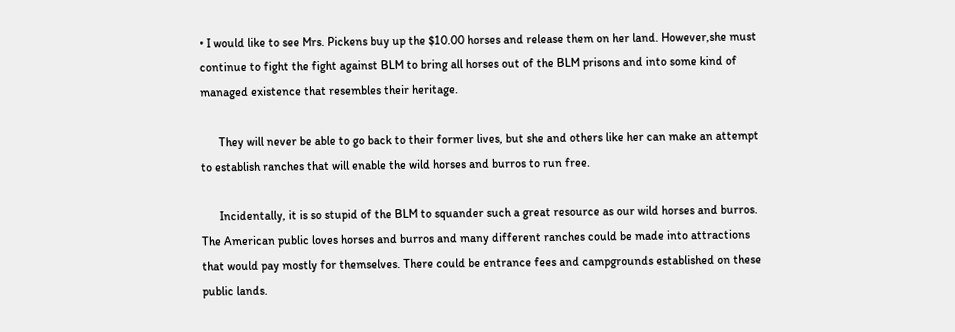• I would like to see Mrs. Pickens buy up the $10.00 horses and release them on her land. However,she must continue to fight the fight against BLM to bring all horses out of the BLM prisons and into some kind of managed existence that resembles their heritage.

      They will never be able to go back to their former lives, but she and others like her can make an attempt to establish ranches that will enable the wild horses and burros to run free.

      Incidentally, it is so stupid of the BLM to squander such a great resource as our wild horses and burros. The American public loves horses and burros and many different ranches could be made into attractions that would pay mostly for themselves. There could be entrance fees and campgrounds established on these public lands.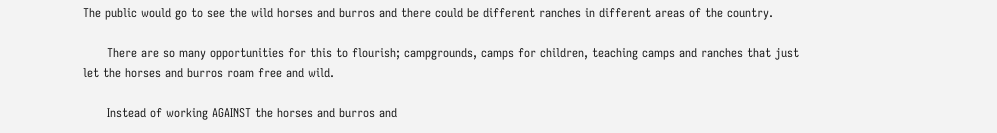The public would go to see the wild horses and burros and there could be different ranches in different areas of the country.

      There are so many opportunities for this to flourish; campgrounds, camps for children, teaching camps and ranches that just let the horses and burros roam free and wild.

      Instead of working AGAINST the horses and burros and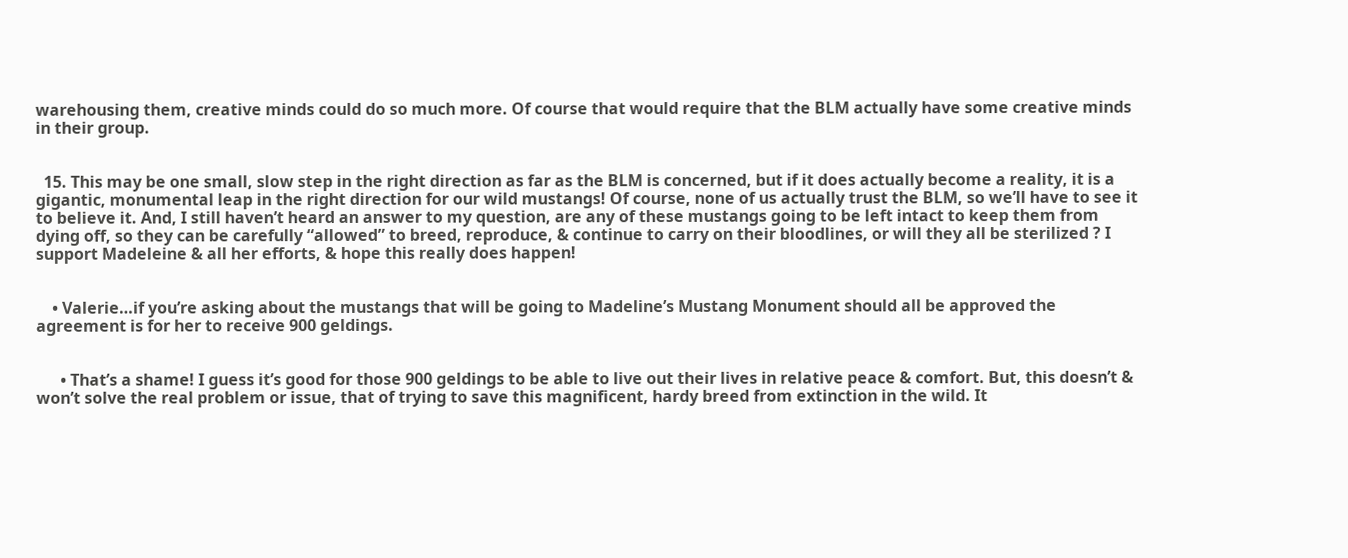warehousing them, creative minds could do so much more. Of course that would require that the BLM actually have some creative minds in their group.


  15. This may be one small, slow step in the right direction as far as the BLM is concerned, but if it does actually become a reality, it is a gigantic, monumental leap in the right direction for our wild mustangs! Of course, none of us actually trust the BLM, so we’ll have to see it to believe it. And, I still haven’t heard an answer to my question, are any of these mustangs going to be left intact to keep them from dying off, so they can be carefully “allowed” to breed, reproduce, & continue to carry on their bloodlines, or will they all be sterilized ? I support Madeleine & all her efforts, & hope this really does happen!


    • Valerie…if you’re asking about the mustangs that will be going to Madeline’s Mustang Monument should all be approved the agreement is for her to receive 900 geldings.


      • That’s a shame! I guess it’s good for those 900 geldings to be able to live out their lives in relative peace & comfort. But, this doesn’t & won’t solve the real problem or issue, that of trying to save this magnificent, hardy breed from extinction in the wild. It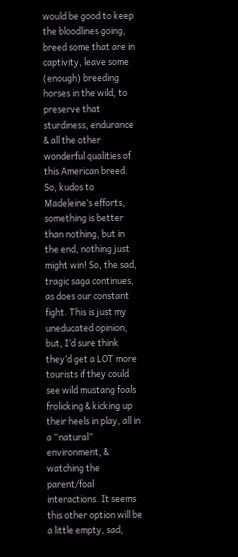would be good to keep the bloodlines going, breed some that are in captivity, leave some (enough) breeding horses in the wild, to preserve that sturdiness, endurance & all the other wonderful qualities of this American breed. So, kudos to Madeleine’s efforts, something is better than nothing, but in the end, nothing just might win! So, the sad, tragic saga continues, as does our constant fight. This is just my uneducated opinion, but, I’d sure think they’d get a LOT more tourists if they could see wild mustang foals frolicking & kicking up their heels in play, all in a “natural” environment, & watching the parent/foal interactions. It seems this other option will be a little empty, sad,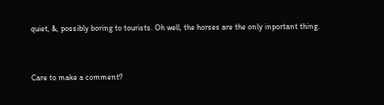quiet, &, possibly boring to tourists. Oh well, the horses are the only inportant thing.


Care to make a comment?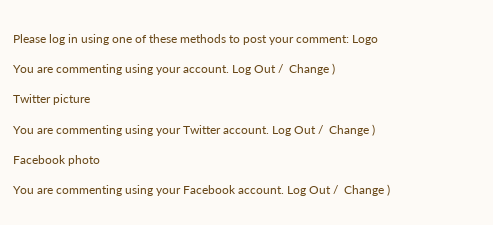Please log in using one of these methods to post your comment: Logo

You are commenting using your account. Log Out /  Change )

Twitter picture

You are commenting using your Twitter account. Log Out /  Change )

Facebook photo

You are commenting using your Facebook account. Log Out /  Change )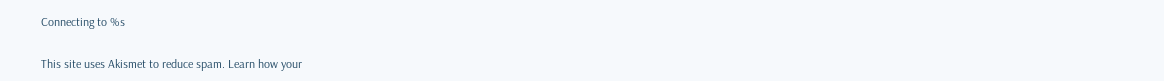Connecting to %s

This site uses Akismet to reduce spam. Learn how your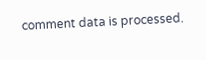comment data is processed.